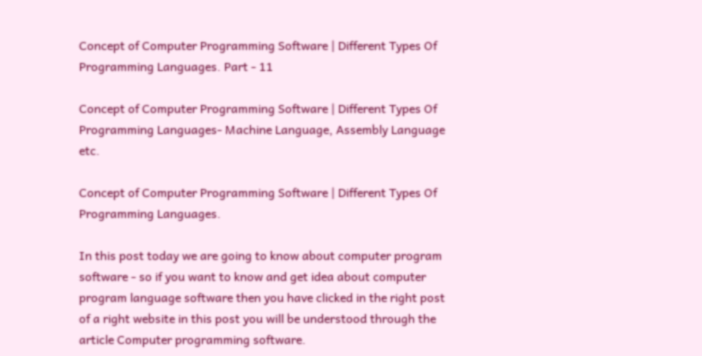Concept of Computer Programming Software | Different Types Of Programming Languages. Part - 11

Concept of Computer Programming Software | Different Types Of Programming Languages- Machine Language, Assembly Language etc.

Concept of Computer Programming Software | Different Types Of Programming Languages.

In this post today we are going to know about computer program software - so if you want to know and get idea about computer program language software then you have clicked in the right post of a right website in this post you will be understood through the article Computer programming software.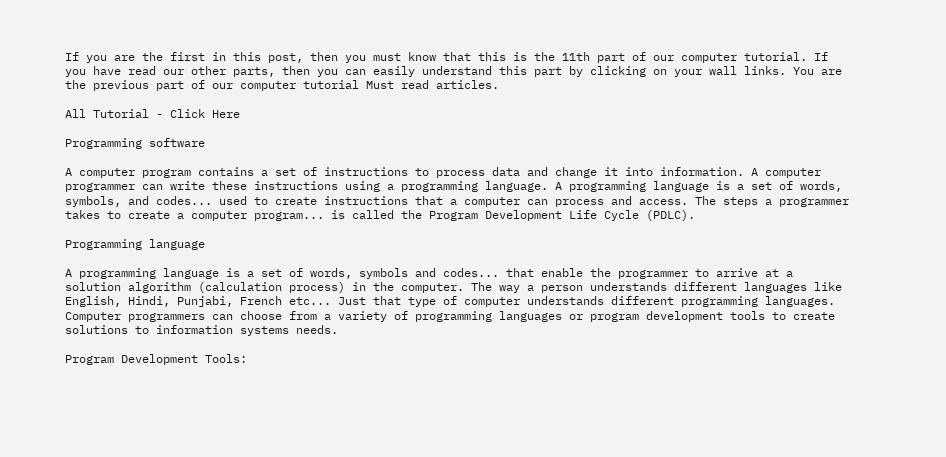If you are the first in this post, then you must know that this is the 11th part of our computer tutorial. If you have read our other parts, then you can easily understand this part by clicking on your wall links. You are the previous part of our computer tutorial Must read articles.

All Tutorial - Click Here

Programming software

A computer program contains a set of instructions to process data and change it into information. A computer programmer can write these instructions using a programming language. A programming language is a set of words, symbols, and codes... used to create instructions that a computer can process and access. The steps a programmer takes to create a computer program... is called the Program Development Life Cycle (PDLC).

Programming language

A programming language is a set of words, symbols and codes... that enable the programmer to arrive at a solution algorithm (calculation process) in the computer. The way a person understands different languages like English, Hindi, Punjabi, French etc... Just that type of computer understands different programming languages. Computer programmers can choose from a variety of programming languages or program development tools to create solutions to information systems needs.

Program Development Tools: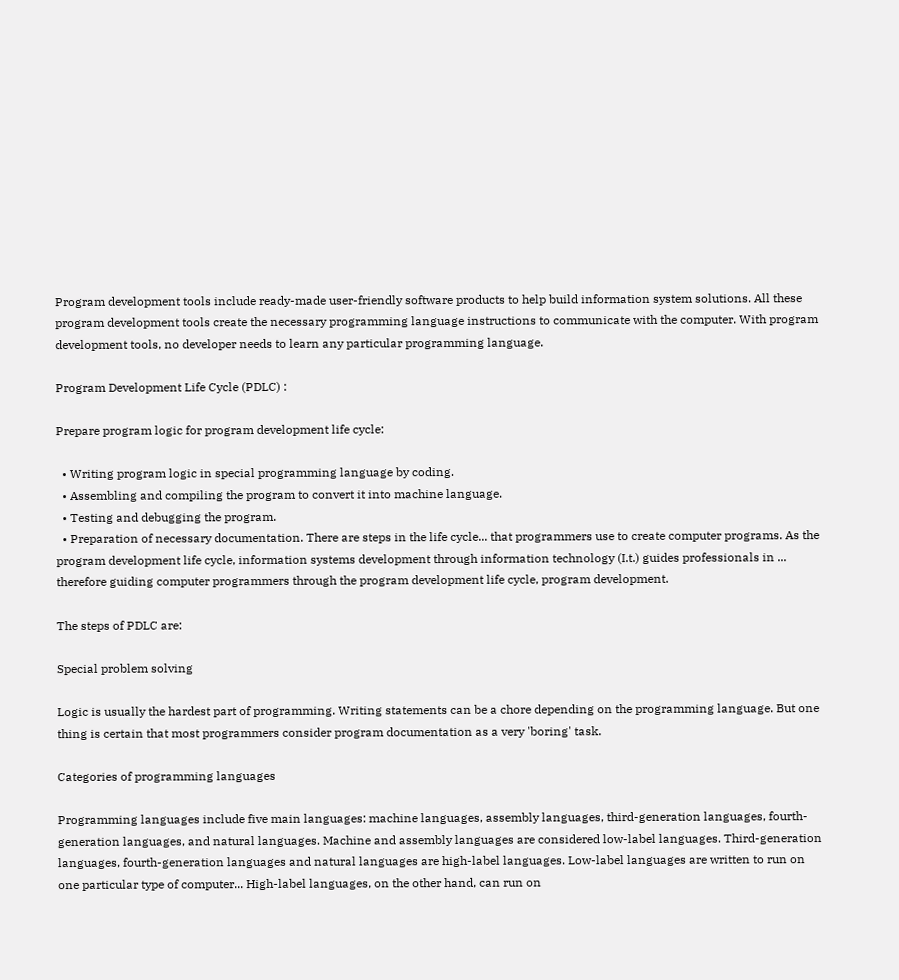Program development tools include ready-made user-friendly software products to help build information system solutions. All these program development tools create the necessary programming language instructions to communicate with the computer. With program development tools, no developer needs to learn any particular programming language.

Program Development Life Cycle (PDLC) :

Prepare program logic for program development life cycle:

  • Writing program logic in special programming language by coding.
  • Assembling and compiling the program to convert it into machine language.
  • Testing and debugging the program.
  • Preparation of necessary documentation. There are steps in the life cycle... that programmers use to create computer programs. As the program development life cycle, information systems development through information technology (I.t.) guides professionals in ... therefore guiding computer programmers through the program development life cycle, program development.

The steps of PDLC are:

Special problem solving

Logic is usually the hardest part of programming. Writing statements can be a chore depending on the programming language. But one thing is certain that most programmers consider program documentation as a very 'boring' task.

Categories of programming languages

Programming languages include five main languages: machine languages, assembly languages, third-generation languages, fourth-generation languages, and natural languages. Machine and assembly languages are considered low-label languages. Third-generation languages, fourth-generation languages and natural languages are high-label languages. Low-label languages are written to run on one particular type of computer... High-label languages, on the other hand, can run on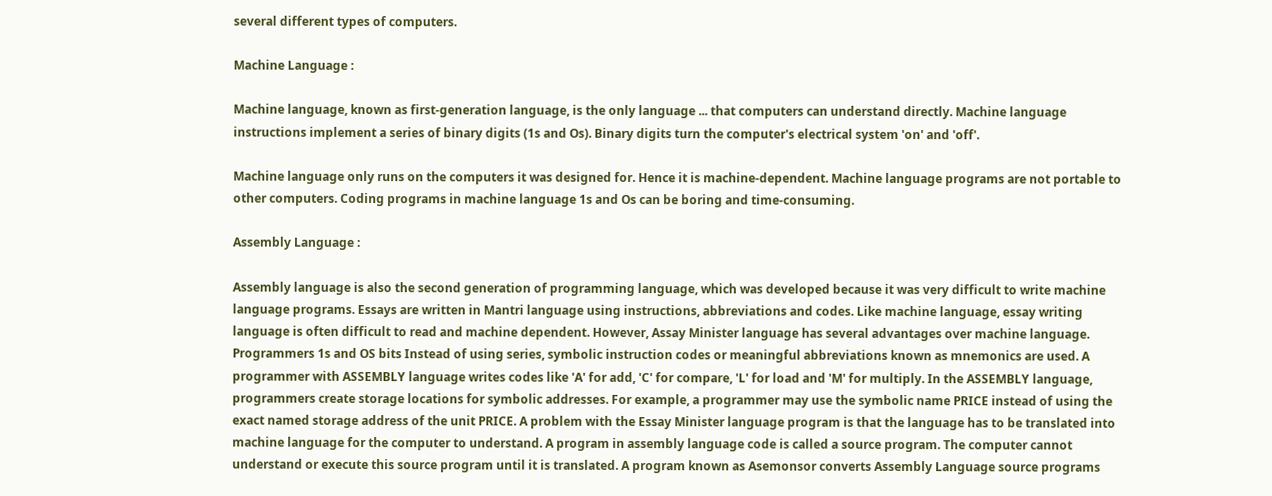several different types of computers.

Machine Language :

Machine language, known as first-generation language, is the only language ... that computers can understand directly. Machine language instructions implement a series of binary digits (1s and Os). Binary digits turn the computer's electrical system 'on' and 'off'.

Machine language only runs on the computers it was designed for. Hence it is machine-dependent. Machine language programs are not portable to other computers. Coding programs in machine language 1s and Os can be boring and time-consuming.

Assembly Language :

Assembly language is also the second generation of programming language, which was developed because it was very difficult to write machine language programs. Essays are written in Mantri language using instructions, abbreviations and codes. Like machine language, essay writing language is often difficult to read and machine dependent. However, Assay Minister language has several advantages over machine language. Programmers 1s and OS bits Instead of using series, symbolic instruction codes or meaningful abbreviations known as mnemonics are used. A programmer with ASSEMBLY language writes codes like 'A' for add, 'C' for compare, 'L' for load and 'M' for multiply. In the ASSEMBLY language, programmers create storage locations for symbolic addresses. For example, a programmer may use the symbolic name PRICE instead of using the exact named storage address of the unit PRICE. A problem with the Essay Minister language program is that the language has to be translated into machine language for the computer to understand. A program in assembly language code is called a source program. The computer cannot understand or execute this source program until it is translated. A program known as Asemonsor converts Assembly Language source programs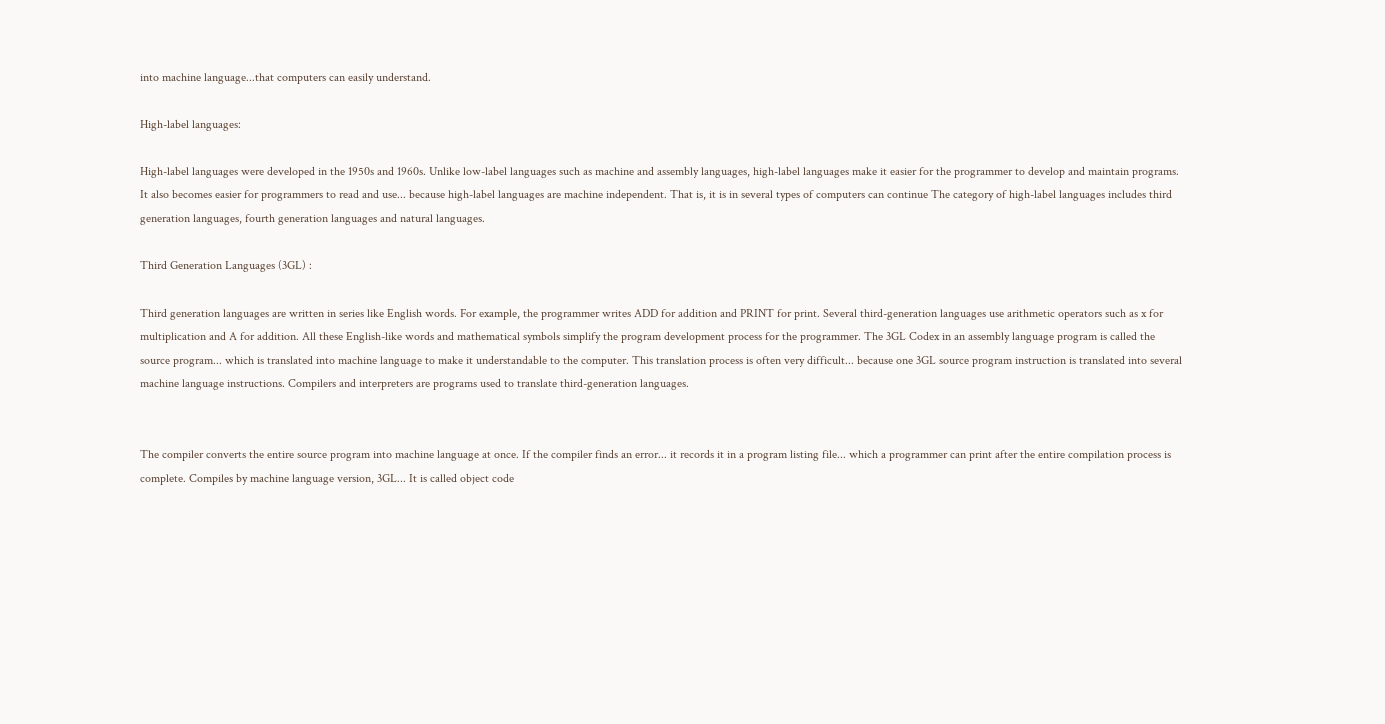into machine language...that computers can easily understand.

High-label languages:

High-label languages were developed in the 1950s and 1960s. Unlike low-label languages such as machine and assembly languages, high-label languages make it easier for the programmer to develop and maintain programs. It also becomes easier for programmers to read and use... because high-label languages are machine independent. That is, it is in several types of computers can continue The category of high-label languages includes third generation languages, fourth generation languages and natural languages.

Third Generation Languages (3GL) :

Third generation languages are written in series like English words. For example, the programmer writes ADD for addition and PRINT for print. Several third-generation languages use arithmetic operators such as x for multiplication and A for addition. All these English-like words and mathematical symbols simplify the program development process for the programmer. The 3GL Codex in an assembly language program is called the source program... which is translated into machine language to make it understandable to the computer. This translation process is often very difficult... because one 3GL source program instruction is translated into several machine language instructions. Compilers and interpreters are programs used to translate third-generation languages.


The compiler converts the entire source program into machine language at once. If the compiler finds an error... it records it in a program listing file... which a programmer can print after the entire compilation process is complete. Compiles by machine language version, 3GL... It is called object code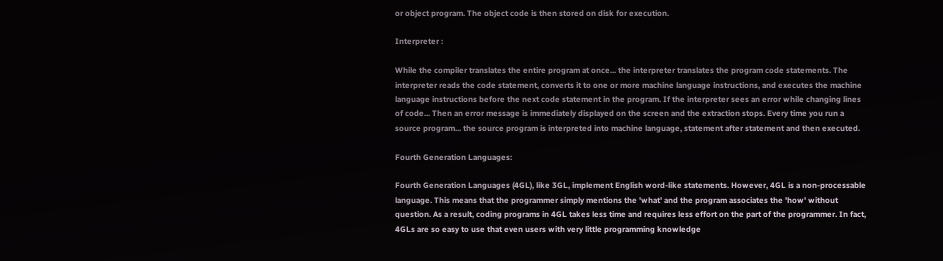or object program. The object code is then stored on disk for execution.

Interpreter :

While the compiler translates the entire program at once... the interpreter translates the program code statements. The interpreter reads the code statement, converts it to one or more machine language instructions, and executes the machine language instructions before the next code statement in the program. If the interpreter sees an error while changing lines of code... Then an error message is immediately displayed on the screen and the extraction stops. Every time you run a source program... the source program is interpreted into machine language, statement after statement and then executed.

Fourth Generation Languages:

Fourth Generation Languages (4GL), like 3GL, implement English word-like statements. However, 4GL is a non-processable language. This means that the programmer simply mentions the 'what' and the program associates the 'how' without question. As a result, coding programs in 4GL takes less time and requires less effort on the part of the programmer. In fact, 4GLs are so easy to use that even users with very little programming knowledge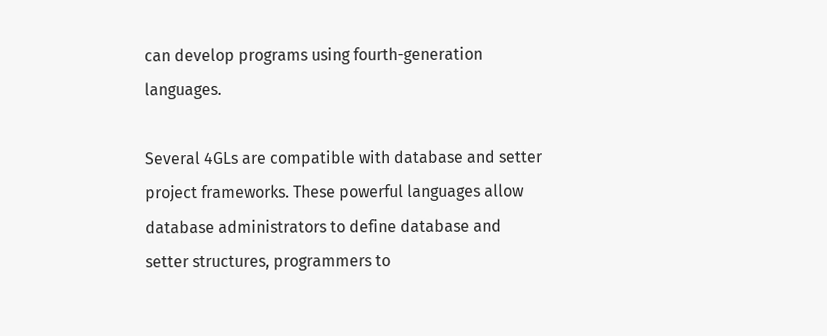can develop programs using fourth-generation languages.

Several 4GLs are compatible with database and setter project frameworks. These powerful languages allow database administrators to define database and setter structures, programmers to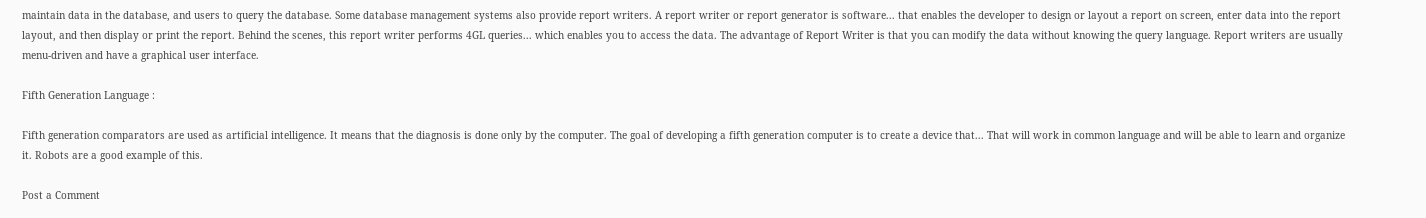maintain data in the database, and users to query the database. Some database management systems also provide report writers. A report writer or report generator is software... that enables the developer to design or layout a report on screen, enter data into the report layout, and then display or print the report. Behind the scenes, this report writer performs 4GL queries... which enables you to access the data. The advantage of Report Writer is that you can modify the data without knowing the query language. Report writers are usually menu-driven and have a graphical user interface.

Fifth Generation Language :

Fifth generation comparators are used as artificial intelligence. It means that the diagnosis is done only by the computer. The goal of developing a fifth generation computer is to create a device that... That will work in common language and will be able to learn and organize it. Robots are a good example of this.

Post a Comment